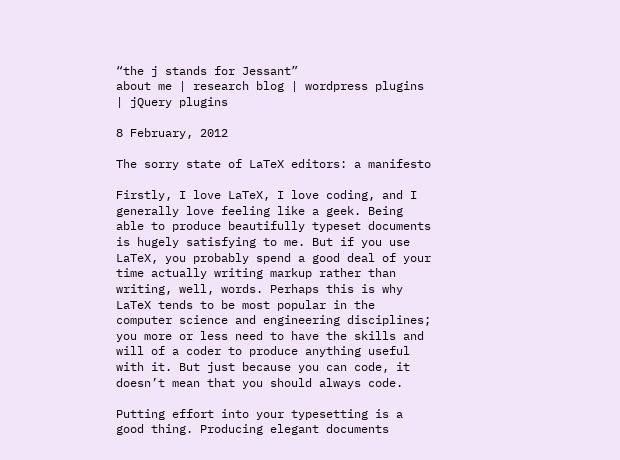“the j stands for Jessant”
about me | research blog | wordpress plugins | jQuery plugins

8 February, 2012

The sorry state of LaTeX editors: a manifesto

Firstly, I love LaTeX, I love coding, and I generally love feeling like a geek. Being able to produce beautifully typeset documents is hugely satisfying to me. But if you use LaTeX, you probably spend a good deal of your time actually writing markup rather than writing, well, words. Perhaps this is why LaTeX tends to be most popular in the computer science and engineering disciplines; you more or less need to have the skills and will of a coder to produce anything useful with it. But just because you can code, it doesn’t mean that you should always code.

Putting effort into your typesetting is a good thing. Producing elegant documents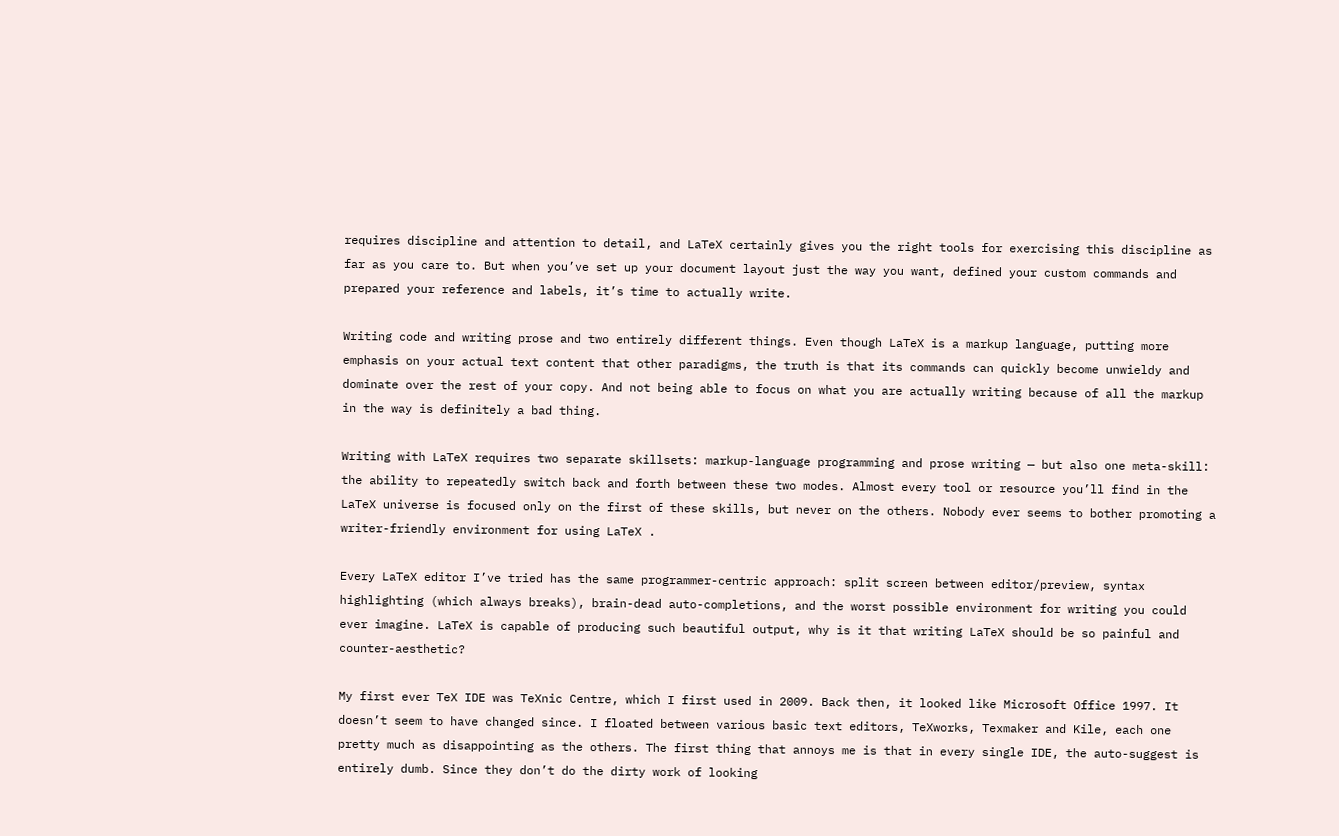requires discipline and attention to detail, and LaTeX certainly gives you the right tools for exercising this discipline as far as you care to. But when you’ve set up your document layout just the way you want, defined your custom commands and prepared your reference and labels, it’s time to actually write.

Writing code and writing prose and two entirely different things. Even though LaTeX is a markup language, putting more emphasis on your actual text content that other paradigms, the truth is that its commands can quickly become unwieldy and dominate over the rest of your copy. And not being able to focus on what you are actually writing because of all the markup in the way is definitely a bad thing.

Writing with LaTeX requires two separate skillsets: markup-language programming and prose writing — but also one meta-skill: the ability to repeatedly switch back and forth between these two modes. Almost every tool or resource you’ll find in the LaTeX universe is focused only on the first of these skills, but never on the others. Nobody ever seems to bother promoting a writer-friendly environment for using LaTeX .

Every LaTeX editor I’ve tried has the same programmer-centric approach: split screen between editor/preview, syntax highlighting (which always breaks), brain-dead auto-completions, and the worst possible environment for writing you could ever imagine. LaTeX is capable of producing such beautiful output, why is it that writing LaTeX should be so painful and counter-aesthetic?

My first ever TeX IDE was TeXnic Centre, which I first used in 2009. Back then, it looked like Microsoft Office 1997. It doesn’t seem to have changed since. I floated between various basic text editors, TeXworks, Texmaker and Kile, each one pretty much as disappointing as the others. The first thing that annoys me is that in every single IDE, the auto-suggest is entirely dumb. Since they don’t do the dirty work of looking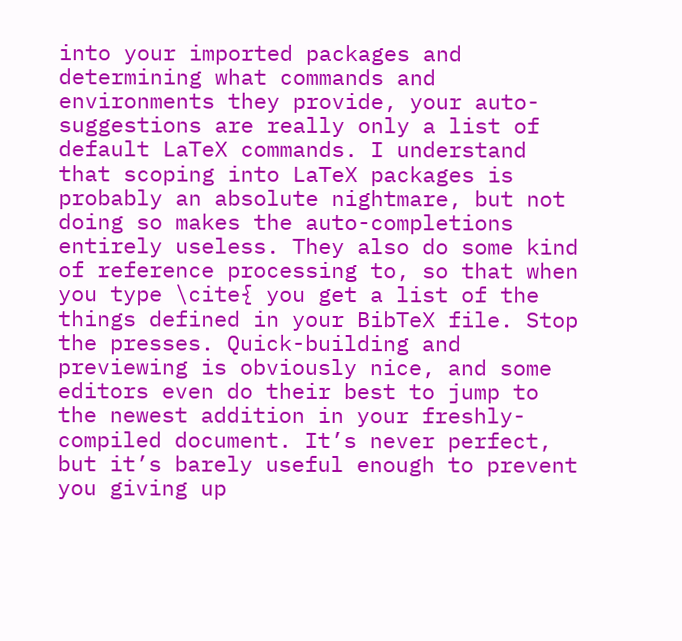into your imported packages and determining what commands and environments they provide, your auto-suggestions are really only a list of default LaTeX commands. I understand that scoping into LaTeX packages is probably an absolute nightmare, but not doing so makes the auto-completions entirely useless. They also do some kind of reference processing to, so that when you type \cite{ you get a list of the things defined in your BibTeX file. Stop the presses. Quick-building and previewing is obviously nice, and some editors even do their best to jump to the newest addition in your freshly-compiled document. It’s never perfect, but it’s barely useful enough to prevent you giving up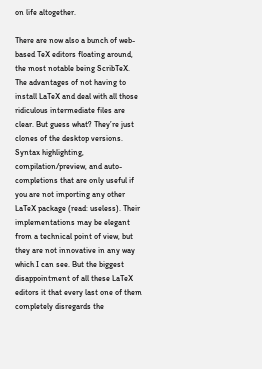on life altogether.

There are now also a bunch of web-based TeX editors floating around, the most notable being ScribTeX. The advantages of not having to install LaTeX and deal with all those ridiculous intermediate files are clear. But guess what? They’re just clones of the desktop versions. Syntax highlighting, compilation/preview, and auto-completions that are only useful if you are not importing any other LaTeX package (read: useless). Their implementations may be elegant from a technical point of view, but they are not innovative in any way which I can see. But the biggest disappointment of all these LaTeX editors it that every last one of them completely disregards the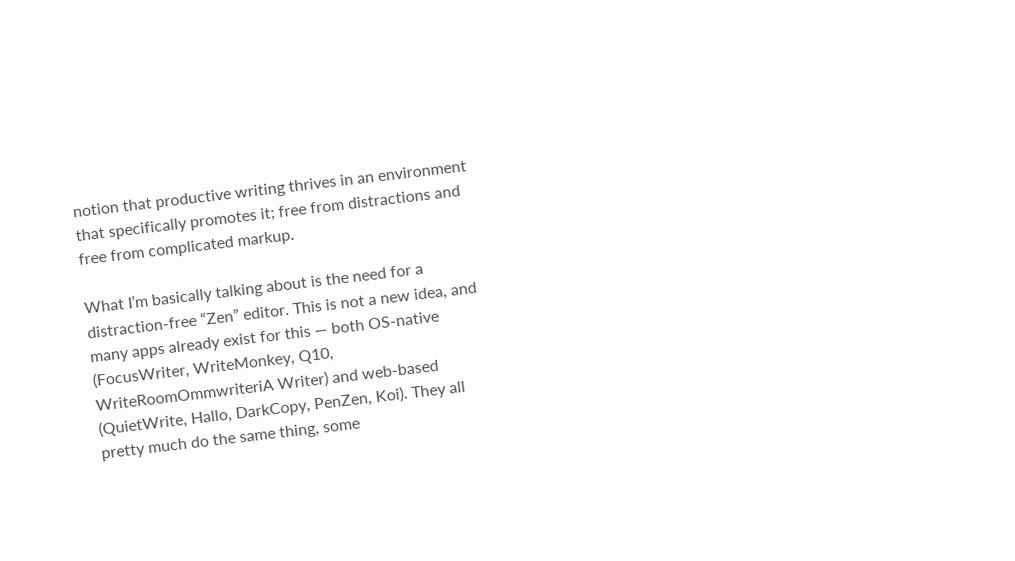notion that productive writing thrives in an environment that specifically promotes it; free from distractions and free from complicated markup.

What I’m basically talking about is the need for a distraction-free “Zen” editor. This is not a new idea, and many apps already exist for this — both OS-native (FocusWriter, WriteMonkey, Q10, WriteRoomOmmwriteriA Writer) and web-based (QuietWrite, Hallo, DarkCopy, PenZen, Koi). They all pretty much do the same thing, some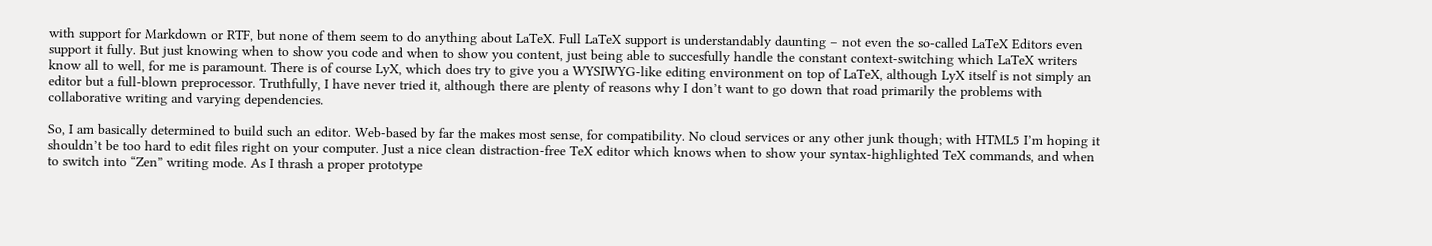with support for Markdown or RTF, but none of them seem to do anything about LaTeX. Full LaTeX support is understandably daunting – not even the so-called LaTeX Editors even support it fully. But just knowing when to show you code and when to show you content, just being able to succesfully handle the constant context-switching which LaTeX writers know all to well, for me is paramount. There is of course LyX, which does try to give you a WYSIWYG-like editing environment on top of LaTeX, although LyX itself is not simply an editor but a full-blown preprocessor. Truthfully, I have never tried it, although there are plenty of reasons why I don’t want to go down that road primarily the problems with collaborative writing and varying dependencies.

So, I am basically determined to build such an editor. Web-based by far the makes most sense, for compatibility. No cloud services or any other junk though; with HTML5 I’m hoping it shouldn’t be too hard to edit files right on your computer. Just a nice clean distraction-free TeX editor which knows when to show your syntax-highlighted TeX commands, and when to switch into “Zen” writing mode. As I thrash a proper prototype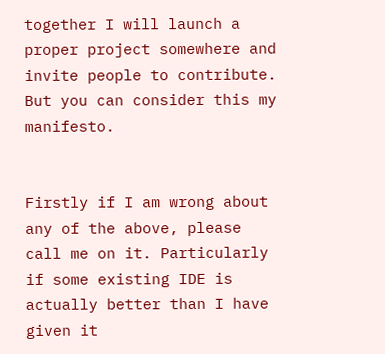together I will launch a proper project somewhere and invite people to contribute. But you can consider this my manifesto.


Firstly if I am wrong about any of the above, please call me on it. Particularly if some existing IDE is actually better than I have given it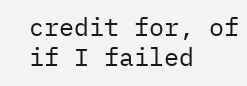credit for, of if I failed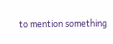to mention something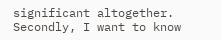significant altogether. Secondly, I want to know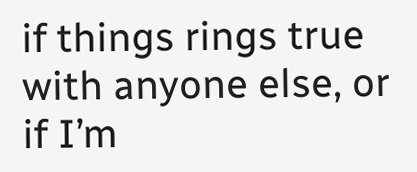if things rings true with anyone else, or if I’m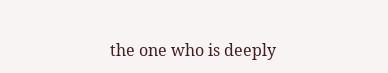the one who is deeply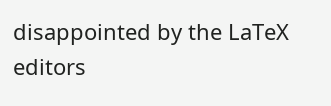disappointed by the LaTeX editors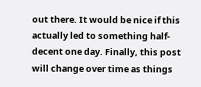out there. It would be nice if this actually led to something half-decent one day. Finally, this post will change over time as things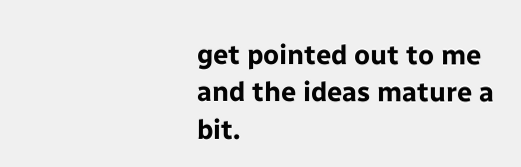get pointed out to me and the ideas mature a bit.